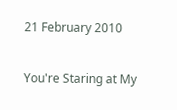21 February 2010

You're Staring at My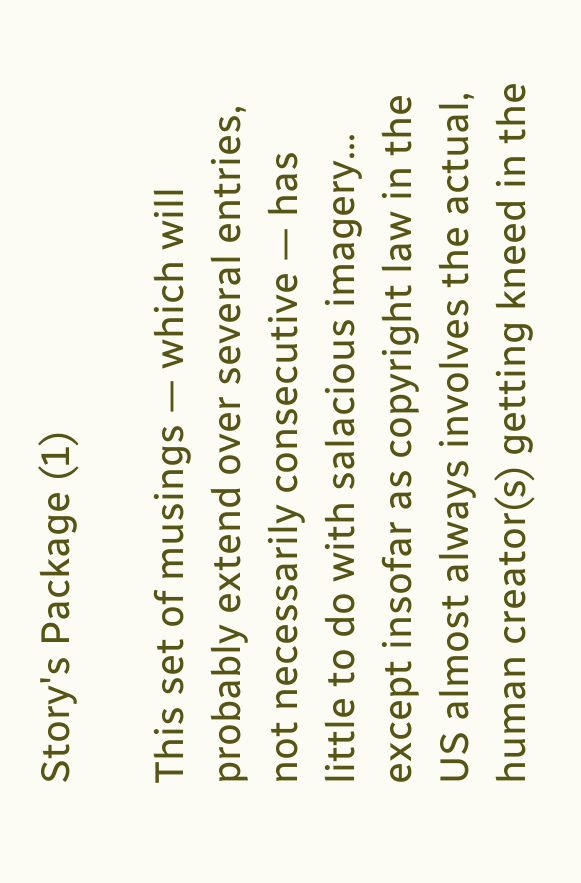Story's Package (1)

This set of musings — which will probably extend over several entries, not necessarily consecutive — has little to do with salacious imagery... except insofar as copyright law in the US almost always involves the actual, human creator(s) getting kneed in the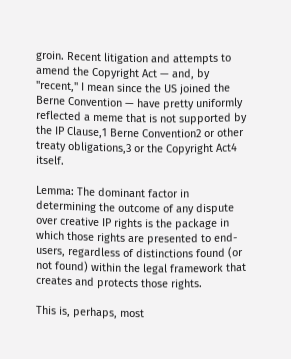groin. Recent litigation and attempts to amend the Copyright Act — and, by "recent," I mean since the US joined the Berne Convention — have pretty uniformly reflected a meme that is not supported by the IP Clause,1 Berne Convention2 or other treaty obligations,3 or the Copyright Act4 itself.

Lemma: The dominant factor in determining the outcome of any dispute over creative IP rights is the package in which those rights are presented to end-users, regardless of distinctions found (or not found) within the legal framework that creates and protects those rights.

This is, perhaps, most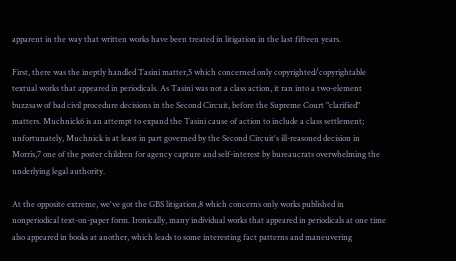apparent in the way that written works have been treated in litigation in the last fifteen years.

First, there was the ineptly handled Tasini matter,5 which concerned only copyrighted/copyrightable textual works that appeared in periodicals. As Tasini was not a class action, it ran into a two-element buzzsaw of bad civil procedure decisions in the Second Circuit, before the Supreme Court "clarified" matters. Muchnick6 is an attempt to expand the Tasini cause of action to include a class settlement; unfortunately, Muchnick is at least in part governed by the Second Circuit's ill-reasoned decision in Morris,7 one of the poster children for agency capture and self-interest by bureaucrats overwhelming the underlying legal authority.

At the opposite extreme, we've got the GBS litigation,8 which concerns only works published in nonperiodical text-on-paper form. Ironically, many individual works that appeared in periodicals at one time also appeared in books at another, which leads to some interesting fact patterns and maneuvering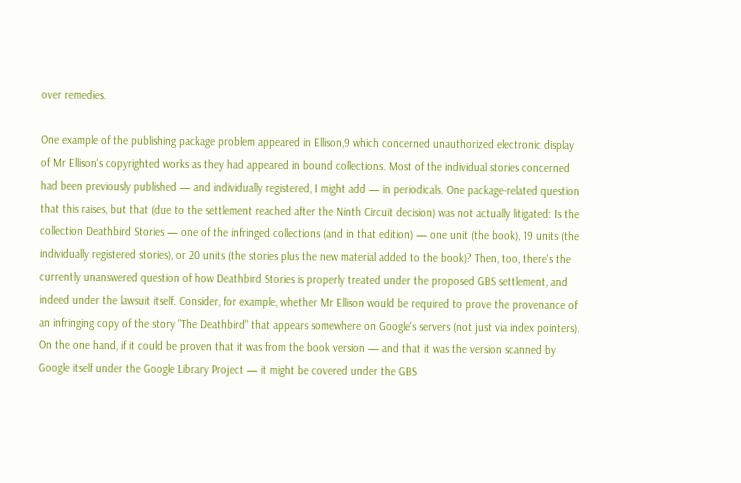over remedies.

One example of the publishing package problem appeared in Ellison,9 which concerned unauthorized electronic display of Mr Ellison's copyrighted works as they had appeared in bound collections. Most of the individual stories concerned had been previously published — and individually registered, I might add — in periodicals. One package-related question that this raises, but that (due to the settlement reached after the Ninth Circuit decision) was not actually litigated: Is the collection Deathbird Stories — one of the infringed collections (and in that edition) — one unit (the book), 19 units (the individually registered stories), or 20 units (the stories plus the new material added to the book)? Then, too, there's the currently unanswered question of how Deathbird Stories is properly treated under the proposed GBS settlement, and indeed under the lawsuit itself. Consider, for example, whether Mr Ellison would be required to prove the provenance of an infringing copy of the story "The Deathbird" that appears somewhere on Google's servers (not just via index pointers). On the one hand, if it could be proven that it was from the book version — and that it was the version scanned by Google itself under the Google Library Project — it might be covered under the GBS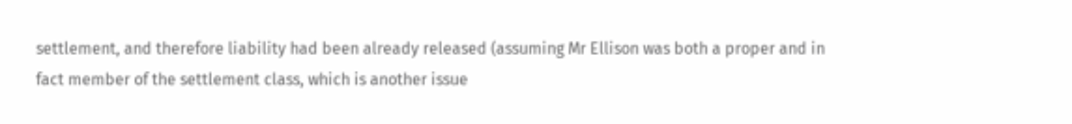settlement, and therefore liability had been already released (assuming Mr Ellison was both a proper and in fact member of the settlement class, which is another issue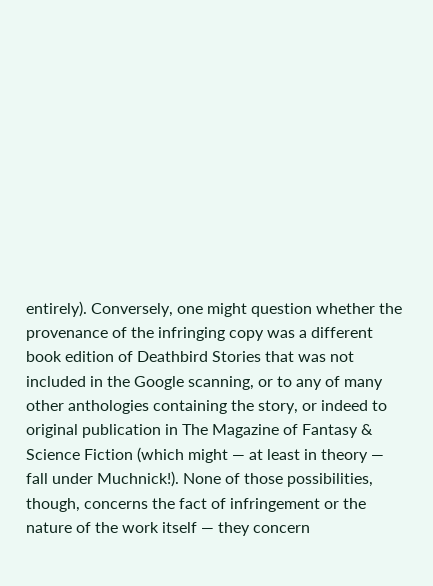entirely). Conversely, one might question whether the provenance of the infringing copy was a different book edition of Deathbird Stories that was not included in the Google scanning, or to any of many other anthologies containing the story, or indeed to original publication in The Magazine of Fantasy & Science Fiction (which might — at least in theory — fall under Muchnick!). None of those possibilities, though, concerns the fact of infringement or the nature of the work itself — they concern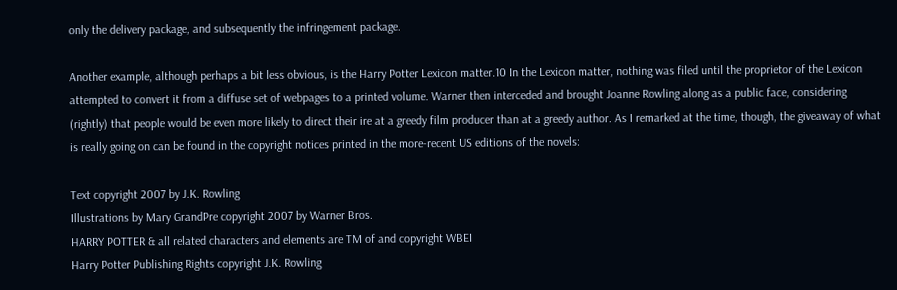only the delivery package, and subsequently the infringement package.

Another example, although perhaps a bit less obvious, is the Harry Potter Lexicon matter.10 In the Lexicon matter, nothing was filed until the proprietor of the Lexicon attempted to convert it from a diffuse set of webpages to a printed volume. Warner then interceded and brought Joanne Rowling along as a public face, considering (rightly) that people would be even more likely to direct their ire at a greedy film producer than at a greedy author. As I remarked at the time, though, the giveaway of what is really going on can be found in the copyright notices printed in the more-recent US editions of the novels:

Text copyright 2007 by J.K. Rowling
Illustrations by Mary GrandPre copyright 2007 by Warner Bros.
HARRY POTTER & all related characters and elements are TM of and copyright WBEI
Harry Potter Publishing Rights copyright J.K. Rowling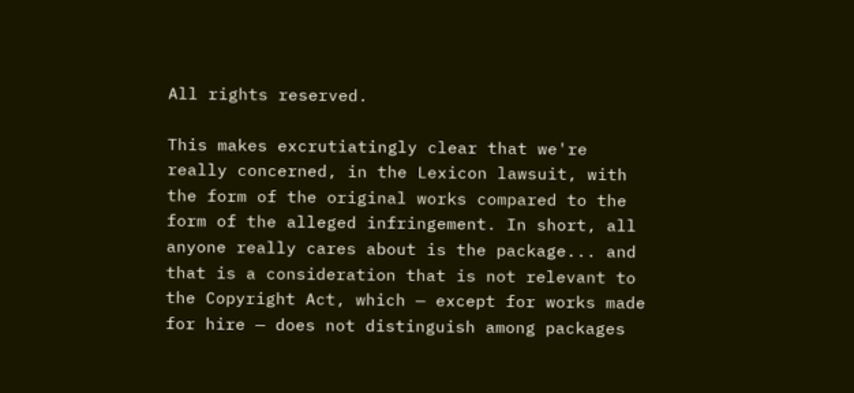All rights reserved.

This makes excrutiatingly clear that we're really concerned, in the Lexicon lawsuit, with the form of the original works compared to the form of the alleged infringement. In short, all anyone really cares about is the package... and that is a consideration that is not relevant to the Copyright Act, which — except for works made for hire — does not distinguish among packages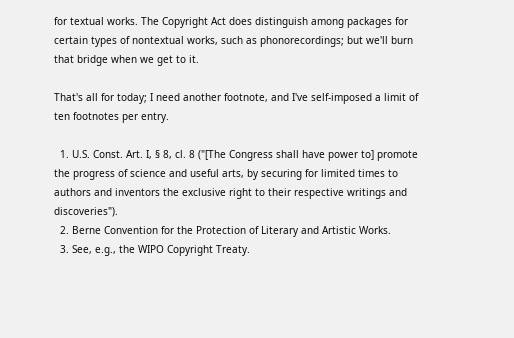for textual works. The Copyright Act does distinguish among packages for certain types of nontextual works, such as phonorecordings; but we'll burn that bridge when we get to it.

That's all for today; I need another footnote, and I've self-imposed a limit of ten footnotes per entry.

  1. U.S. Const. Art. I, § 8, cl. 8 ("[The Congress shall have power to] promote the progress of science and useful arts, by securing for limited times to authors and inventors the exclusive right to their respective writings and discoveries").
  2. Berne Convention for the Protection of Literary and Artistic Works.
  3. See, e.g., the WIPO Copyright Treaty.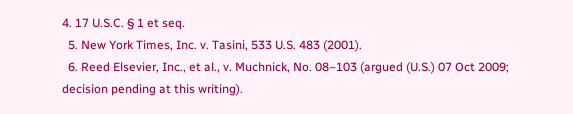4. 17 U.S.C. § 1 et seq.
  5. New York Times, Inc. v. Tasini, 533 U.S. 483 (2001).
  6. Reed Elsevier, Inc., et al., v. Muchnick, No. 08–103 (argued (U.S.) 07 Oct 2009; decision pending at this writing).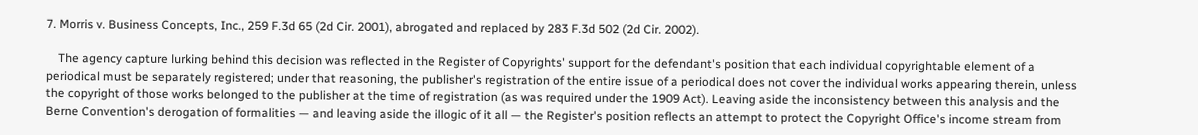7. Morris v. Business Concepts, Inc., 259 F.3d 65 (2d Cir. 2001), abrogated and replaced by 283 F.3d 502 (2d Cir. 2002).

    The agency capture lurking behind this decision was reflected in the Register of Copyrights' support for the defendant's position that each individual copyrightable element of a periodical must be separately registered; under that reasoning, the publisher's registration of the entire issue of a periodical does not cover the individual works appearing therein, unless the copyright of those works belonged to the publisher at the time of registration (as was required under the 1909 Act). Leaving aside the inconsistency between this analysis and the Berne Convention's derogation of formalities — and leaving aside the illogic of it all — the Register's position reflects an attempt to protect the Copyright Office's income stream from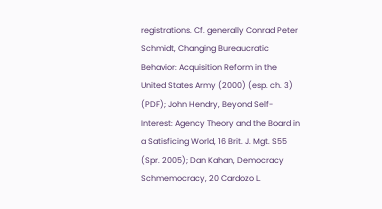registrations. Cf. generally Conrad Peter Schmidt, Changing Bureaucratic Behavior: Acquisition Reform in the United States Army (2000) (esp. ch. 3) (PDF); John Hendry, Beyond Self-Interest: Agency Theory and the Board in a Satisficing World, 16 Brit. J. Mgt. S55 (Spr. 2005); Dan Kahan, Democracy Schmemocracy, 20 Cardozo L.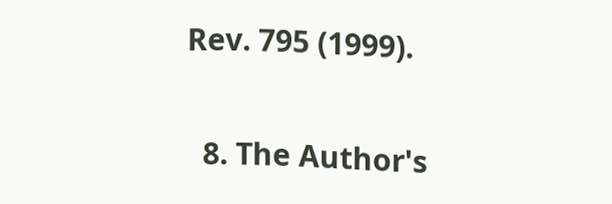Rev. 795 (1999).

  8. The Author's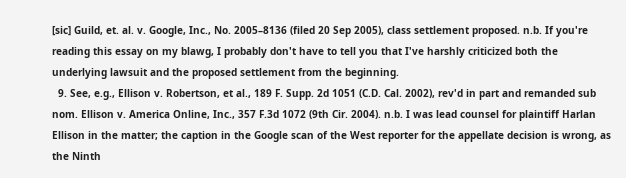[sic] Guild, et. al. v. Google, Inc., No. 2005–8136 (filed 20 Sep 2005), class settlement proposed. n.b. If you're reading this essay on my blawg, I probably don't have to tell you that I've harshly criticized both the underlying lawsuit and the proposed settlement from the beginning.
  9. See, e.g., Ellison v. Robertson, et al., 189 F. Supp. 2d 1051 (C.D. Cal. 2002), rev'd in part and remanded sub nom. Ellison v. America Online, Inc., 357 F.3d 1072 (9th Cir. 2004). n.b. I was lead counsel for plaintiff Harlan Ellison in the matter; the caption in the Google scan of the West reporter for the appellate decision is wrong, as the Ninth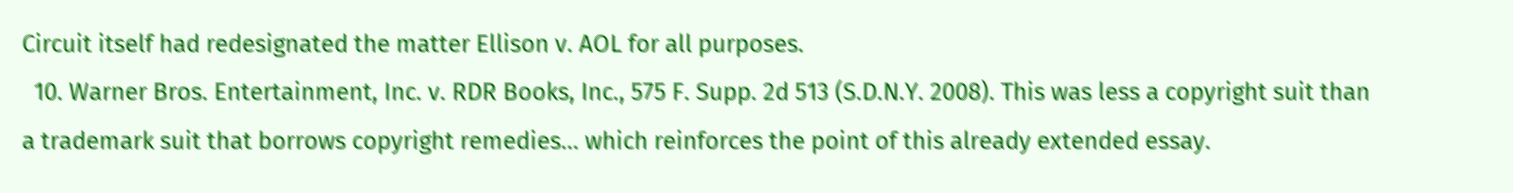Circuit itself had redesignated the matter Ellison v. AOL for all purposes.
  10. Warner Bros. Entertainment, Inc. v. RDR Books, Inc., 575 F. Supp. 2d 513 (S.D.N.Y. 2008). This was less a copyright suit than a trademark suit that borrows copyright remedies... which reinforces the point of this already extended essay.